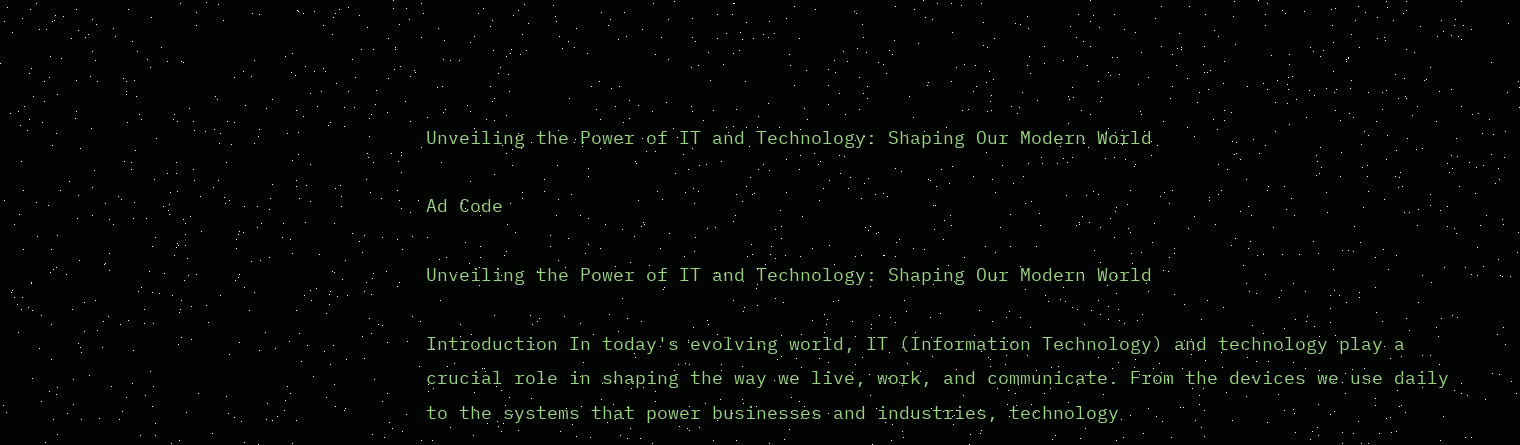Unveiling the Power of IT and Technology: Shaping Our Modern World

Ad Code

Unveiling the Power of IT and Technology: Shaping Our Modern World

Introduction In today's evolving world, IT (Information Technology) and technology play a crucial role in shaping the way we live, work, and communicate. From the devices we use daily to the systems that power businesses and industries, technology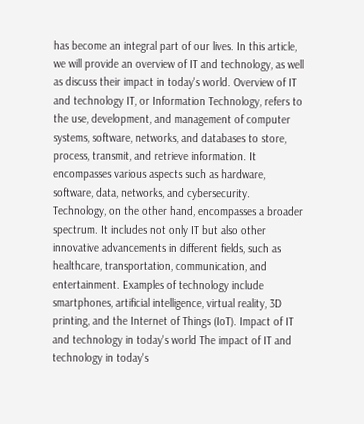has become an integral part of our lives. In this article, we will provide an overview of IT and technology, as well as discuss their impact in today's world. Overview of IT and technology IT, or Information Technology, refers to the use, development, and management of computer systems, software, networks, and databases to store, process, transmit, and retrieve information. It encompasses various aspects such as hardware, software, data, networks, and cybersecurity. Technology, on the other hand, encompasses a broader spectrum. It includes not only IT but also other innovative advancements in different fields, such as healthcare, transportation, communication, and entertainment. Examples of technology include smartphones, artificial intelligence, virtual reality, 3D printing, and the Internet of Things (IoT). Impact of IT and technology in today's world The impact of IT and technology in today's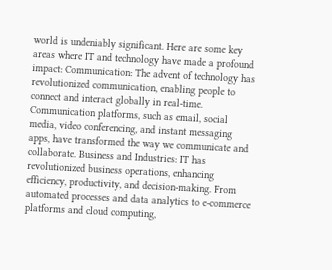world is undeniably significant. Here are some key areas where IT and technology have made a profound impact: Communication: The advent of technology has revolutionized communication, enabling people to connect and interact globally in real-time. Communication platforms, such as email, social media, video conferencing, and instant messaging apps, have transformed the way we communicate and collaborate. Business and Industries: IT has revolutionized business operations, enhancing efficiency, productivity, and decision-making. From automated processes and data analytics to e-commerce platforms and cloud computing,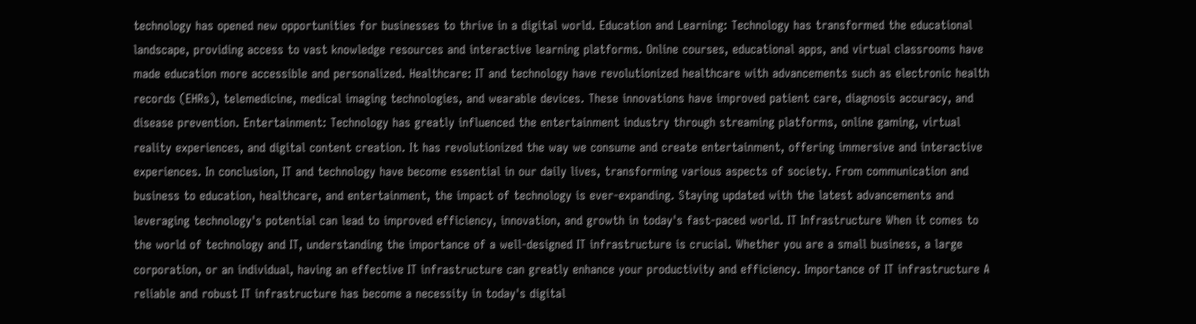technology has opened new opportunities for businesses to thrive in a digital world. Education and Learning: Technology has transformed the educational landscape, providing access to vast knowledge resources and interactive learning platforms. Online courses, educational apps, and virtual classrooms have made education more accessible and personalized. Healthcare: IT and technology have revolutionized healthcare with advancements such as electronic health records (EHRs), telemedicine, medical imaging technologies, and wearable devices. These innovations have improved patient care, diagnosis accuracy, and disease prevention. Entertainment: Technology has greatly influenced the entertainment industry through streaming platforms, online gaming, virtual reality experiences, and digital content creation. It has revolutionized the way we consume and create entertainment, offering immersive and interactive experiences. In conclusion, IT and technology have become essential in our daily lives, transforming various aspects of society. From communication and business to education, healthcare, and entertainment, the impact of technology is ever-expanding. Staying updated with the latest advancements and leveraging technology's potential can lead to improved efficiency, innovation, and growth in today's fast-paced world. IT Infrastructure When it comes to the world of technology and IT, understanding the importance of a well-designed IT infrastructure is crucial. Whether you are a small business, a large corporation, or an individual, having an effective IT infrastructure can greatly enhance your productivity and efficiency. Importance of IT infrastructure A reliable and robust IT infrastructure has become a necessity in today's digital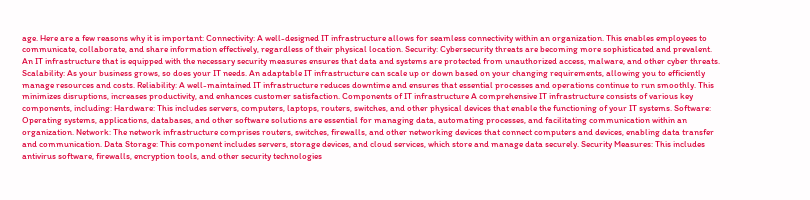age. Here are a few reasons why it is important: Connectivity: A well-designed IT infrastructure allows for seamless connectivity within an organization. This enables employees to communicate, collaborate, and share information effectively, regardless of their physical location. Security: Cybersecurity threats are becoming more sophisticated and prevalent. An IT infrastructure that is equipped with the necessary security measures ensures that data and systems are protected from unauthorized access, malware, and other cyber threats. Scalability: As your business grows, so does your IT needs. An adaptable IT infrastructure can scale up or down based on your changing requirements, allowing you to efficiently manage resources and costs. Reliability: A well-maintained IT infrastructure reduces downtime and ensures that essential processes and operations continue to run smoothly. This minimizes disruptions, increases productivity, and enhances customer satisfaction. Components of IT infrastructure A comprehensive IT infrastructure consists of various key components, including: Hardware: This includes servers, computers, laptops, routers, switches, and other physical devices that enable the functioning of your IT systems. Software: Operating systems, applications, databases, and other software solutions are essential for managing data, automating processes, and facilitating communication within an organization. Network: The network infrastructure comprises routers, switches, firewalls, and other networking devices that connect computers and devices, enabling data transfer and communication. Data Storage: This component includes servers, storage devices, and cloud services, which store and manage data securely. Security Measures: This includes antivirus software, firewalls, encryption tools, and other security technologies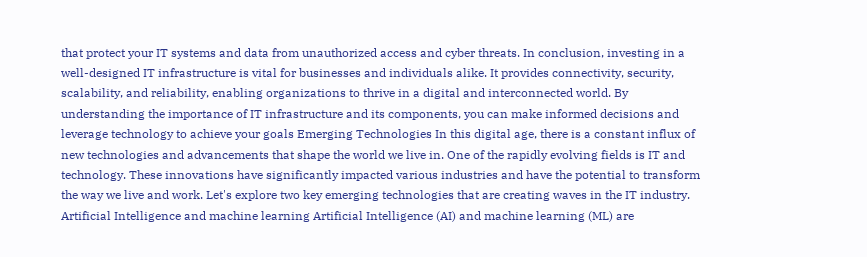that protect your IT systems and data from unauthorized access and cyber threats. In conclusion, investing in a well-designed IT infrastructure is vital for businesses and individuals alike. It provides connectivity, security, scalability, and reliability, enabling organizations to thrive in a digital and interconnected world. By understanding the importance of IT infrastructure and its components, you can make informed decisions and leverage technology to achieve your goals Emerging Technologies In this digital age, there is a constant influx of new technologies and advancements that shape the world we live in. One of the rapidly evolving fields is IT and technology. These innovations have significantly impacted various industries and have the potential to transform the way we live and work. Let's explore two key emerging technologies that are creating waves in the IT industry. Artificial Intelligence and machine learning Artificial Intelligence (AI) and machine learning (ML) are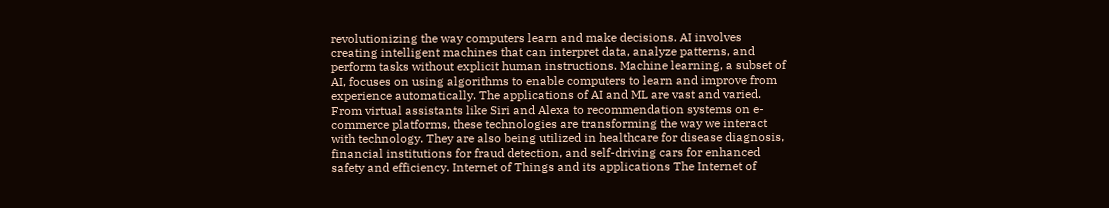revolutionizing the way computers learn and make decisions. AI involves creating intelligent machines that can interpret data, analyze patterns, and perform tasks without explicit human instructions. Machine learning, a subset of AI, focuses on using algorithms to enable computers to learn and improve from experience automatically. The applications of AI and ML are vast and varied. From virtual assistants like Siri and Alexa to recommendation systems on e-commerce platforms, these technologies are transforming the way we interact with technology. They are also being utilized in healthcare for disease diagnosis, financial institutions for fraud detection, and self-driving cars for enhanced safety and efficiency. Internet of Things and its applications The Internet of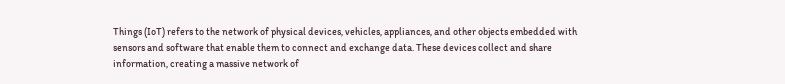Things (IoT) refers to the network of physical devices, vehicles, appliances, and other objects embedded with sensors and software that enable them to connect and exchange data. These devices collect and share information, creating a massive network of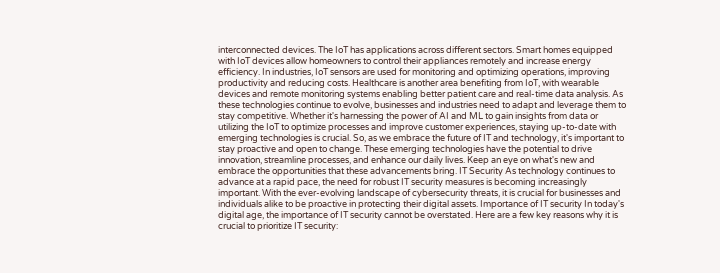interconnected devices. The IoT has applications across different sectors. Smart homes equipped with IoT devices allow homeowners to control their appliances remotely and increase energy efficiency. In industries, IoT sensors are used for monitoring and optimizing operations, improving productivity and reducing costs. Healthcare is another area benefiting from IoT, with wearable devices and remote monitoring systems enabling better patient care and real-time data analysis. As these technologies continue to evolve, businesses and industries need to adapt and leverage them to stay competitive. Whether it's harnessing the power of AI and ML to gain insights from data or utilizing the IoT to optimize processes and improve customer experiences, staying up-to-date with emerging technologies is crucial. So, as we embrace the future of IT and technology, it's important to stay proactive and open to change. These emerging technologies have the potential to drive innovation, streamline processes, and enhance our daily lives. Keep an eye on what's new and embrace the opportunities that these advancements bring. IT Security As technology continues to advance at a rapid pace, the need for robust IT security measures is becoming increasingly important. With the ever-evolving landscape of cybersecurity threats, it is crucial for businesses and individuals alike to be proactive in protecting their digital assets. Importance of IT security In today's digital age, the importance of IT security cannot be overstated. Here are a few key reasons why it is crucial to prioritize IT security: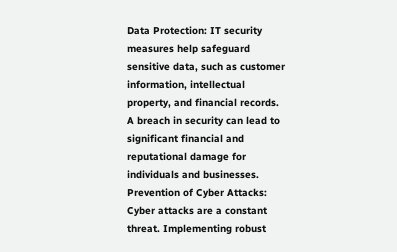Data Protection: IT security measures help safeguard sensitive data, such as customer information, intellectual property, and financial records. A breach in security can lead to significant financial and reputational damage for individuals and businesses. Prevention of Cyber Attacks: Cyber attacks are a constant threat. Implementing robust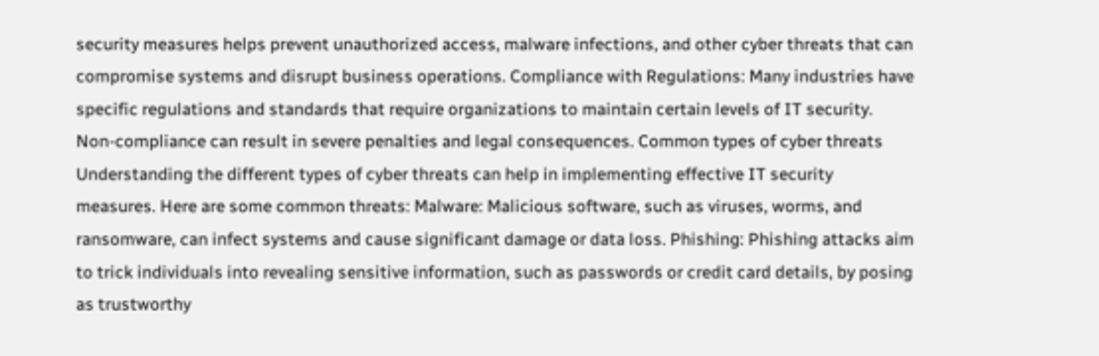security measures helps prevent unauthorized access, malware infections, and other cyber threats that can compromise systems and disrupt business operations. Compliance with Regulations: Many industries have specific regulations and standards that require organizations to maintain certain levels of IT security. Non-compliance can result in severe penalties and legal consequences. Common types of cyber threats Understanding the different types of cyber threats can help in implementing effective IT security measures. Here are some common threats: Malware: Malicious software, such as viruses, worms, and ransomware, can infect systems and cause significant damage or data loss. Phishing: Phishing attacks aim to trick individuals into revealing sensitive information, such as passwords or credit card details, by posing as trustworthy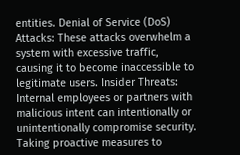entities. Denial of Service (DoS) Attacks: These attacks overwhelm a system with excessive traffic, causing it to become inaccessible to legitimate users. Insider Threats: Internal employees or partners with malicious intent can intentionally or unintentionally compromise security. Taking proactive measures to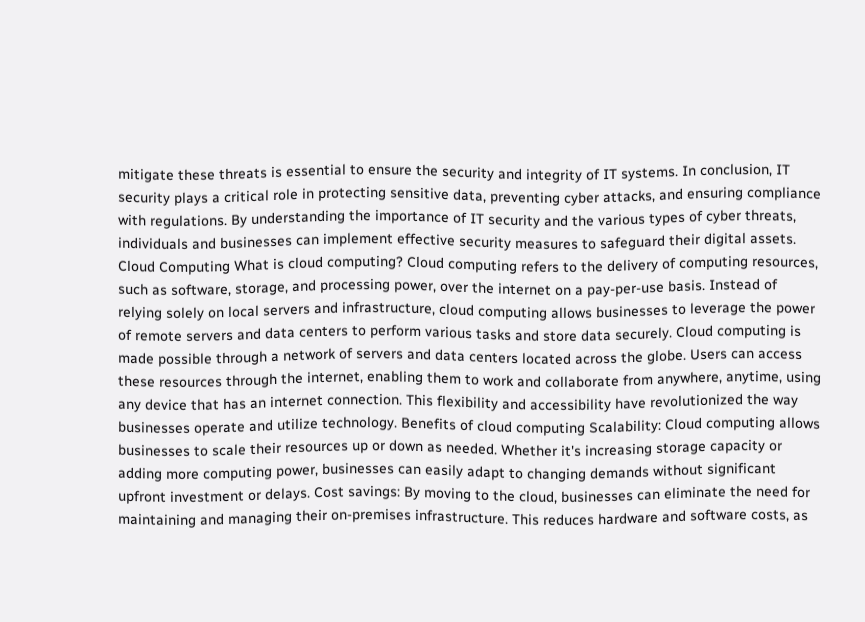mitigate these threats is essential to ensure the security and integrity of IT systems. In conclusion, IT security plays a critical role in protecting sensitive data, preventing cyber attacks, and ensuring compliance with regulations. By understanding the importance of IT security and the various types of cyber threats, individuals and businesses can implement effective security measures to safeguard their digital assets. Cloud Computing What is cloud computing? Cloud computing refers to the delivery of computing resources, such as software, storage, and processing power, over the internet on a pay-per-use basis. Instead of relying solely on local servers and infrastructure, cloud computing allows businesses to leverage the power of remote servers and data centers to perform various tasks and store data securely. Cloud computing is made possible through a network of servers and data centers located across the globe. Users can access these resources through the internet, enabling them to work and collaborate from anywhere, anytime, using any device that has an internet connection. This flexibility and accessibility have revolutionized the way businesses operate and utilize technology. Benefits of cloud computing Scalability: Cloud computing allows businesses to scale their resources up or down as needed. Whether it's increasing storage capacity or adding more computing power, businesses can easily adapt to changing demands without significant upfront investment or delays. Cost savings: By moving to the cloud, businesses can eliminate the need for maintaining and managing their on-premises infrastructure. This reduces hardware and software costs, as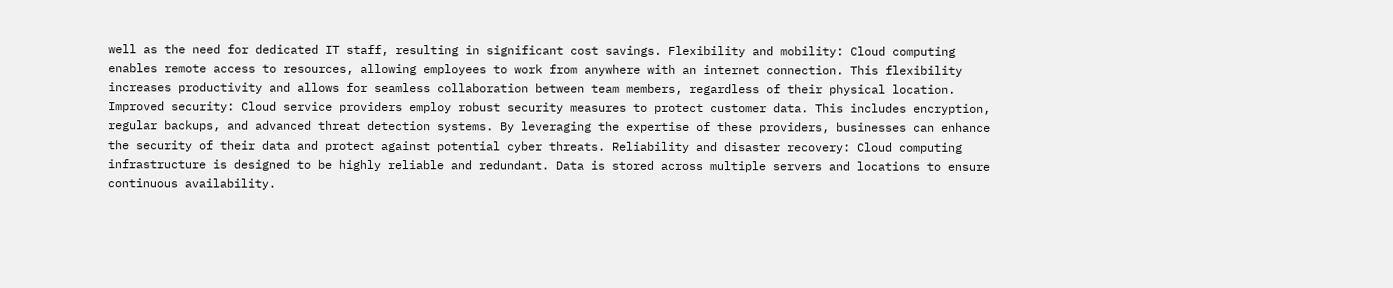well as the need for dedicated IT staff, resulting in significant cost savings. Flexibility and mobility: Cloud computing enables remote access to resources, allowing employees to work from anywhere with an internet connection. This flexibility increases productivity and allows for seamless collaboration between team members, regardless of their physical location. Improved security: Cloud service providers employ robust security measures to protect customer data. This includes encryption, regular backups, and advanced threat detection systems. By leveraging the expertise of these providers, businesses can enhance the security of their data and protect against potential cyber threats. Reliability and disaster recovery: Cloud computing infrastructure is designed to be highly reliable and redundant. Data is stored across multiple servers and locations to ensure continuous availability.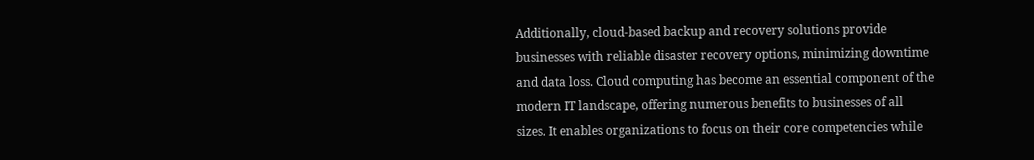Additionally, cloud-based backup and recovery solutions provide businesses with reliable disaster recovery options, minimizing downtime and data loss. Cloud computing has become an essential component of the modern IT landscape, offering numerous benefits to businesses of all sizes. It enables organizations to focus on their core competencies while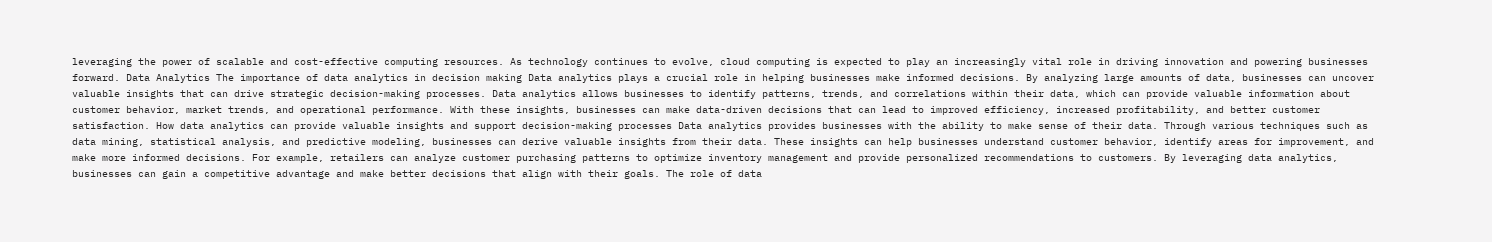leveraging the power of scalable and cost-effective computing resources. As technology continues to evolve, cloud computing is expected to play an increasingly vital role in driving innovation and powering businesses forward. Data Analytics The importance of data analytics in decision making Data analytics plays a crucial role in helping businesses make informed decisions. By analyzing large amounts of data, businesses can uncover valuable insights that can drive strategic decision-making processes. Data analytics allows businesses to identify patterns, trends, and correlations within their data, which can provide valuable information about customer behavior, market trends, and operational performance. With these insights, businesses can make data-driven decisions that can lead to improved efficiency, increased profitability, and better customer satisfaction. How data analytics can provide valuable insights and support decision-making processes Data analytics provides businesses with the ability to make sense of their data. Through various techniques such as data mining, statistical analysis, and predictive modeling, businesses can derive valuable insights from their data. These insights can help businesses understand customer behavior, identify areas for improvement, and make more informed decisions. For example, retailers can analyze customer purchasing patterns to optimize inventory management and provide personalized recommendations to customers. By leveraging data analytics, businesses can gain a competitive advantage and make better decisions that align with their goals. The role of data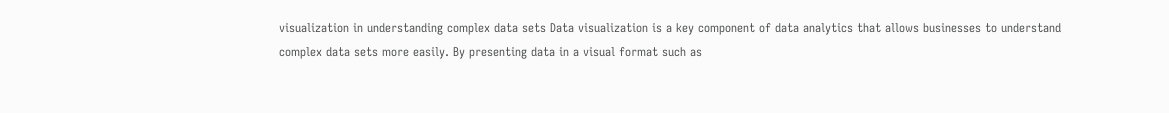visualization in understanding complex data sets Data visualization is a key component of data analytics that allows businesses to understand complex data sets more easily. By presenting data in a visual format such as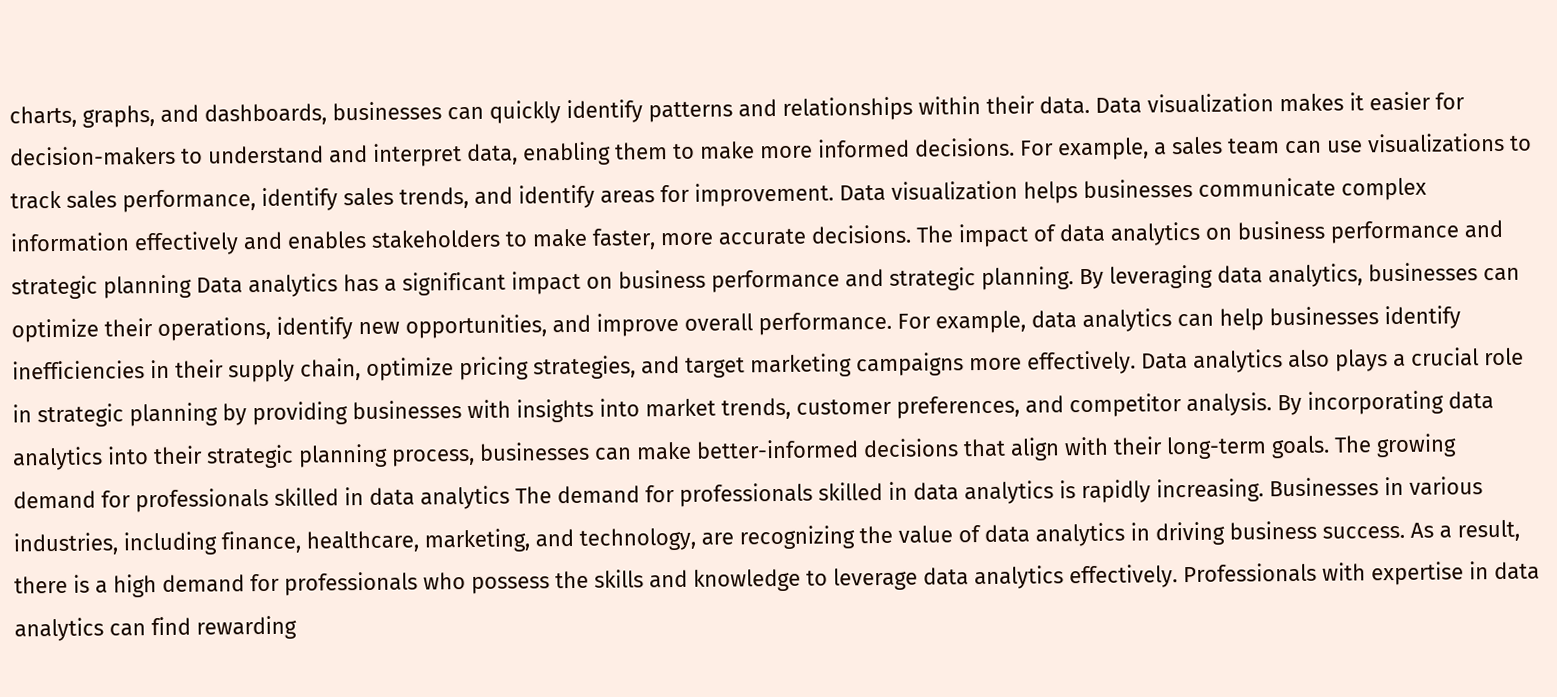charts, graphs, and dashboards, businesses can quickly identify patterns and relationships within their data. Data visualization makes it easier for decision-makers to understand and interpret data, enabling them to make more informed decisions. For example, a sales team can use visualizations to track sales performance, identify sales trends, and identify areas for improvement. Data visualization helps businesses communicate complex information effectively and enables stakeholders to make faster, more accurate decisions. The impact of data analytics on business performance and strategic planning Data analytics has a significant impact on business performance and strategic planning. By leveraging data analytics, businesses can optimize their operations, identify new opportunities, and improve overall performance. For example, data analytics can help businesses identify inefficiencies in their supply chain, optimize pricing strategies, and target marketing campaigns more effectively. Data analytics also plays a crucial role in strategic planning by providing businesses with insights into market trends, customer preferences, and competitor analysis. By incorporating data analytics into their strategic planning process, businesses can make better-informed decisions that align with their long-term goals. The growing demand for professionals skilled in data analytics The demand for professionals skilled in data analytics is rapidly increasing. Businesses in various industries, including finance, healthcare, marketing, and technology, are recognizing the value of data analytics in driving business success. As a result, there is a high demand for professionals who possess the skills and knowledge to leverage data analytics effectively. Professionals with expertise in data analytics can find rewarding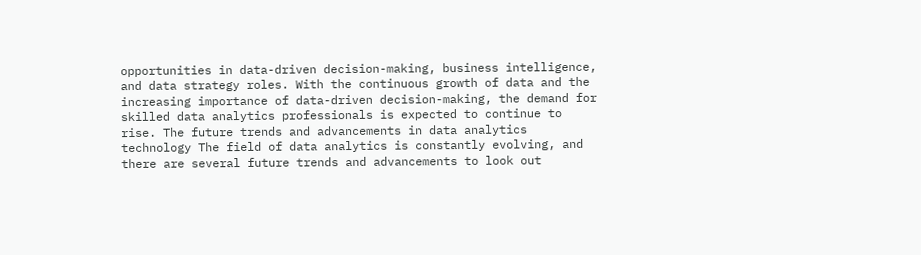opportunities in data-driven decision-making, business intelligence, and data strategy roles. With the continuous growth of data and the increasing importance of data-driven decision-making, the demand for skilled data analytics professionals is expected to continue to rise. The future trends and advancements in data analytics technology The field of data analytics is constantly evolving, and there are several future trends and advancements to look out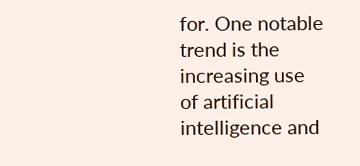for. One notable trend is the increasing use of artificial intelligence and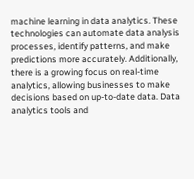machine learning in data analytics. These technologies can automate data analysis processes, identify patterns, and make predictions more accurately. Additionally, there is a growing focus on real-time analytics, allowing businesses to make decisions based on up-to-date data. Data analytics tools and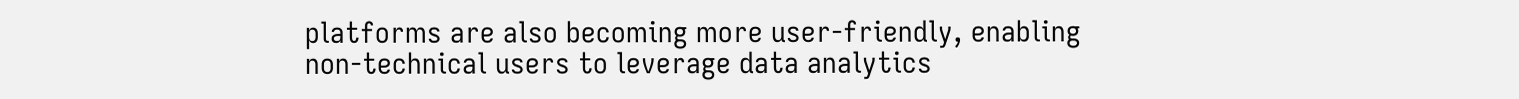platforms are also becoming more user-friendly, enabling non-technical users to leverage data analytics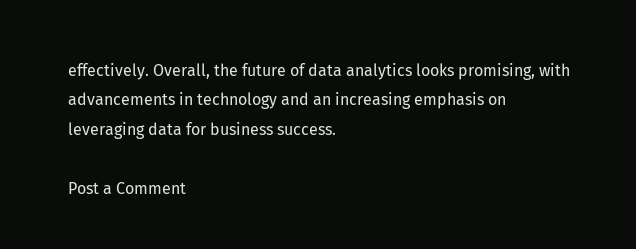effectively. Overall, the future of data analytics looks promising, with advancements in technology and an increasing emphasis on leveraging data for business success.

Post a Comment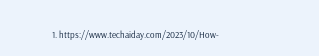1. https://www.techaiday.com/2023/10/How-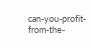can-you-profit-from-the-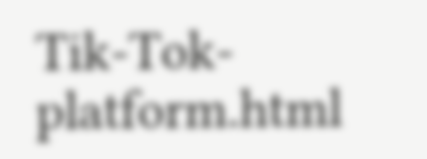Tik-Tok-platform.html